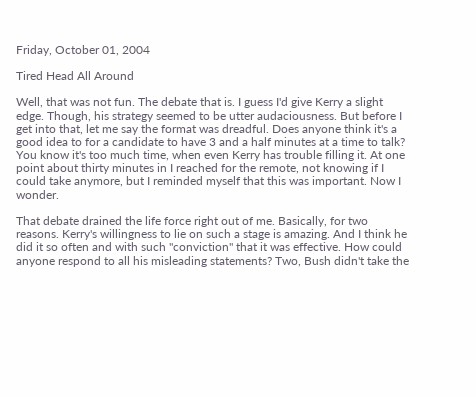Friday, October 01, 2004

Tired Head All Around

Well, that was not fun. The debate that is. I guess I'd give Kerry a slight edge. Though, his strategy seemed to be utter audaciousness. But before I get into that, let me say the format was dreadful. Does anyone think it's a good idea to for a candidate to have 3 and a half minutes at a time to talk? You know it's too much time, when even Kerry has trouble filling it. At one point about thirty minutes in I reached for the remote, not knowing if I could take anymore, but I reminded myself that this was important. Now I wonder.

That debate drained the life force right out of me. Basically, for two reasons. Kerry's willingness to lie on such a stage is amazing. And I think he did it so often and with such "conviction" that it was effective. How could anyone respond to all his misleading statements? Two, Bush didn't take the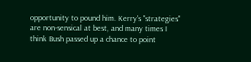opportunity to pound him. Kerry's "strategies" are non-sensical at best, and many times I think Bush passed up a chance to point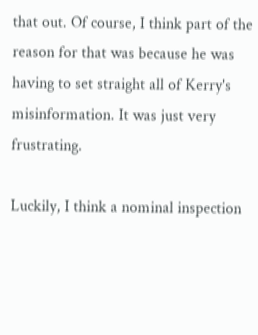that out. Of course, I think part of the reason for that was because he was having to set straight all of Kerry's misinformation. It was just very frustrating.

Luckily, I think a nominal inspection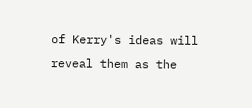of Kerry's ideas will reveal them as the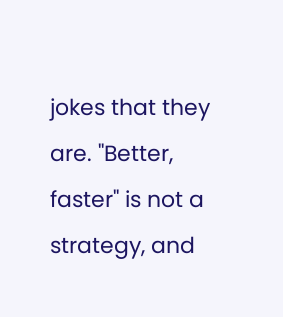jokes that they are. "Better, faster" is not a strategy, and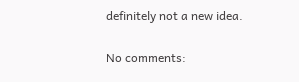definitely not a new idea.

No comments: